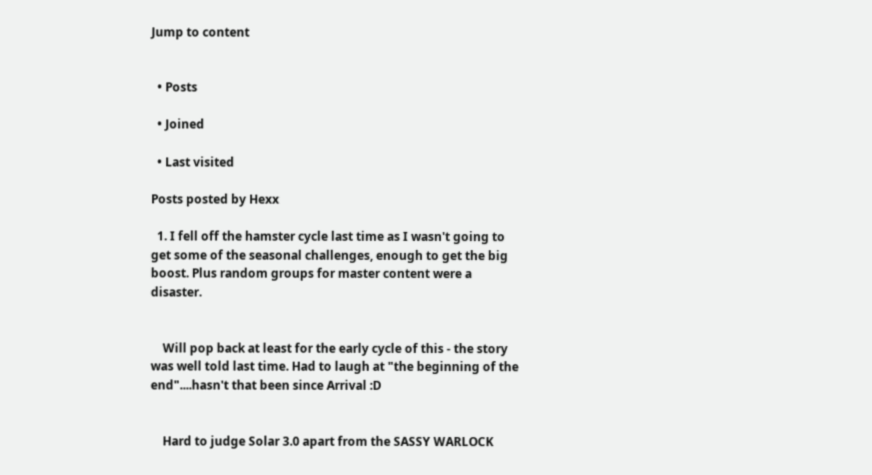Jump to content


  • Posts

  • Joined

  • Last visited

Posts posted by Hexx

  1. I fell off the hamster cycle last time as I wasn't going to get some of the seasonal challenges, enough to get the big boost. Plus random groups for master content were a disaster.


    Will pop back at least for the early cycle of this - the story was well told last time. Had to laugh at "the beginning of the end"....hasn't that been since Arrival :D


    Hard to judge Solar 3.0 apart from the SASSY WARLOCK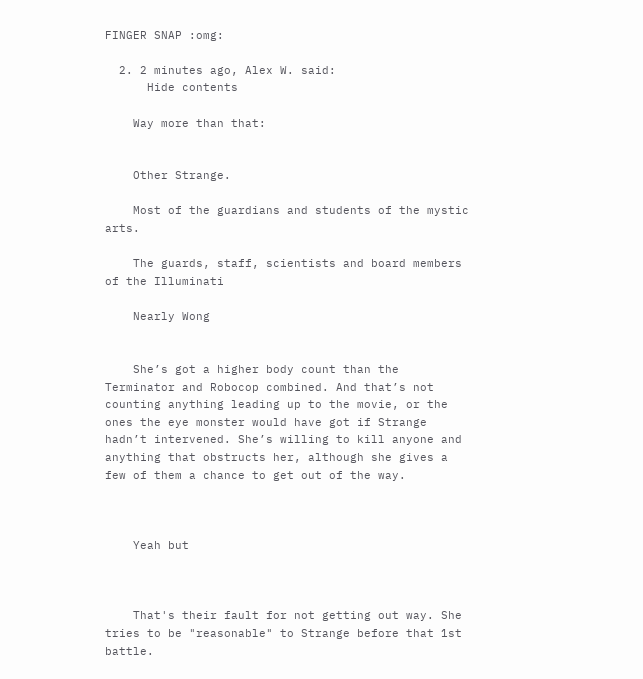FINGER SNAP :omg:

  2. 2 minutes ago, Alex W. said:
      Hide contents

    Way more than that:


    Other Strange.

    Most of the guardians and students of the mystic arts.

    The guards, staff, scientists and board members of the Illuminati

    Nearly Wong


    She’s got a higher body count than the Terminator and Robocop combined. And that’s not counting anything leading up to the movie, or the ones the eye monster would have got if Strange hadn’t intervened. She’s willing to kill anyone and anything that obstructs her, although she gives a few of them a chance to get out of the way.



    Yeah but



    That's their fault for not getting out way. She tries to be "reasonable" to Strange before that 1st battle.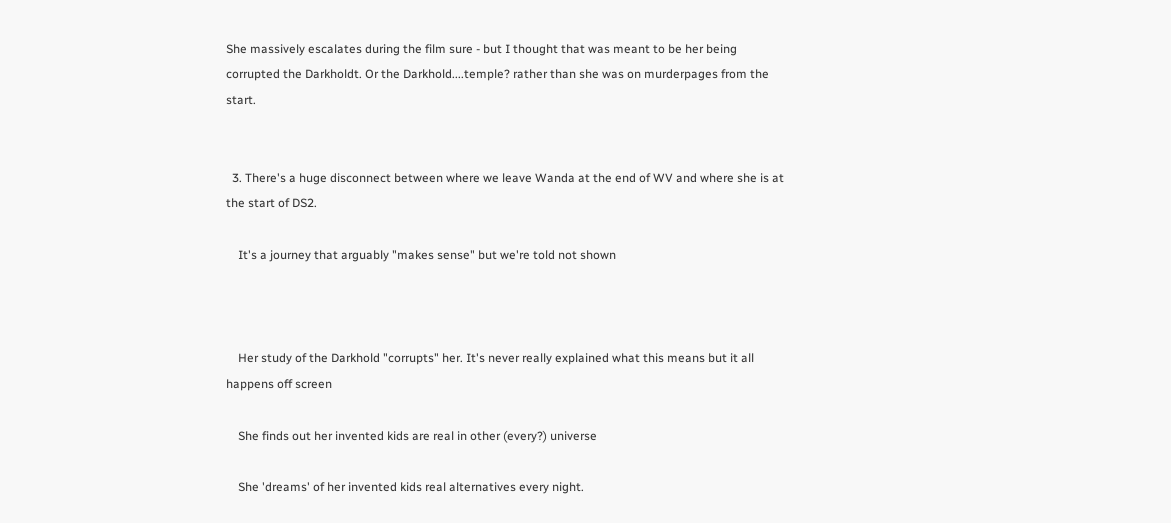She massively escalates during the film sure - but I thought that was meant to be her being corrupted the Darkholdt. Or the Darkhold....temple? rather than she was on murderpages from the start.


  3. There's a huge disconnect between where we leave Wanda at the end of WV and where she is at the start of DS2.

    It's a journey that arguably "makes sense" but we're told not shown



    Her study of the Darkhold "corrupts" her. It's never really explained what this means but it all happens off screen

    She finds out her invented kids are real in other (every?) universe

    She 'dreams' of her invented kids real alternatives every night.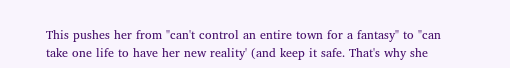This pushes her from "can't control an entire town for a fantasy" to "can take one life to have her new reality' (and keep it safe. That's why she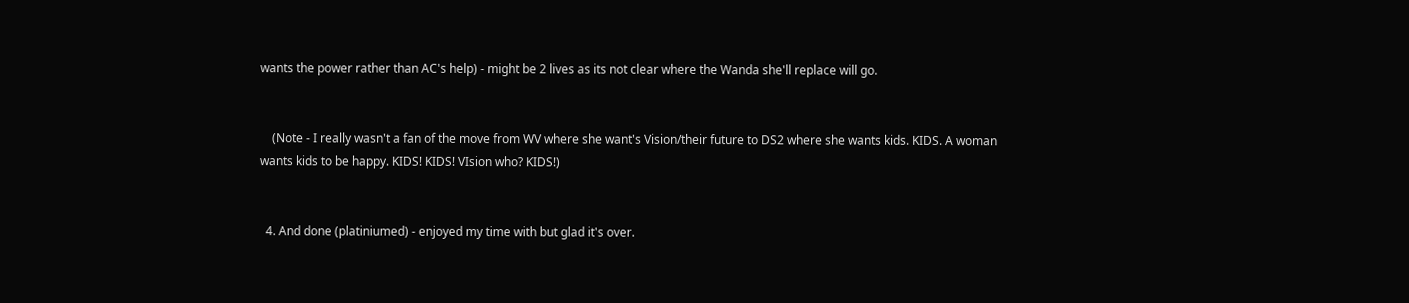wants the power rather than AC's help) - might be 2 lives as its not clear where the Wanda she'll replace will go.


    (Note - I really wasn't a fan of the move from WV where she want's Vision/their future to DS2 where she wants kids. KIDS. A woman wants kids to be happy. KIDS! KIDS! VIsion who? KIDS!)


  4. And done (platiniumed) - enjoyed my time with but glad it's over.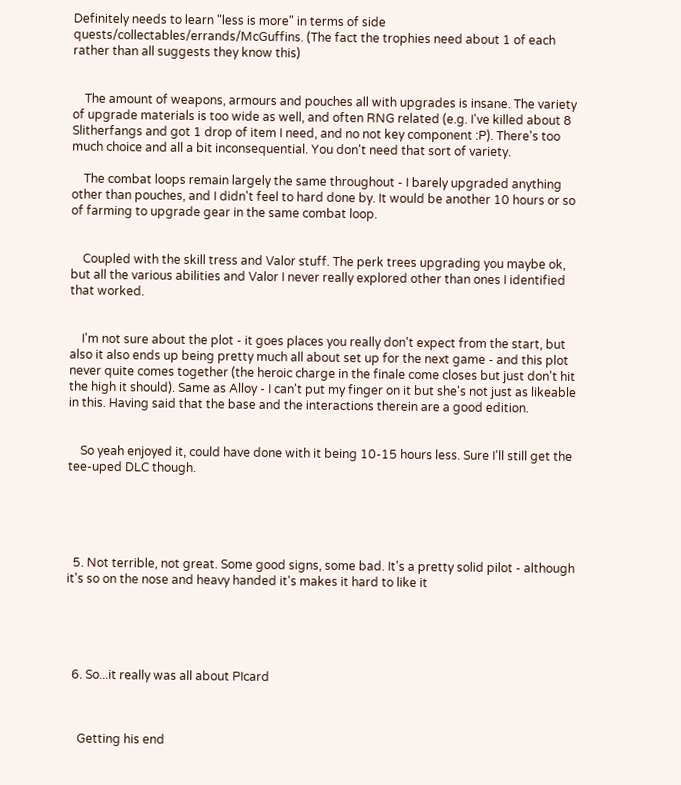Definitely needs to learn "less is more" in terms of side quests/collectables/errands/McGuffins. (The fact the trophies need about 1 of each rather than all suggests they know this)


    The amount of weapons, armours and pouches all with upgrades is insane. The variety of upgrade materials is too wide as well, and often RNG related (e.g. I've killed about 8 Slitherfangs and got 1 drop of item I need, and no not key component :P). There's too much choice and all a bit inconsequential. You don't need that sort of variety.

    The combat loops remain largely the same throughout - I barely upgraded anything other than pouches, and I didn't feel to hard done by. It would be another 10 hours or so of farming to upgrade gear in the same combat loop.


    Coupled with the skill tress and Valor stuff. The perk trees upgrading you maybe ok, but all the various abilities and Valor I never really explored other than ones I identified that worked.


    I'm not sure about the plot - it goes places you really don't expect from the start, but also it also ends up being pretty much all about set up for the next game - and this plot never quite comes together (the heroic charge in the finale come closes but just don't hit the high it should). Same as Alloy - I can't put my finger on it but she's not just as likeable in this. Having said that the base and the interactions therein are a good edition.


    So yeah enjoyed it, could have done with it being 10-15 hours less. Sure I'll still get the tee-uped DLC though.





  5. Not terrible, not great. Some good signs, some bad. It's a pretty solid pilot - although it's so on the nose and heavy handed it's makes it hard to like it





  6. So...it really was all about PIcard



    Getting his end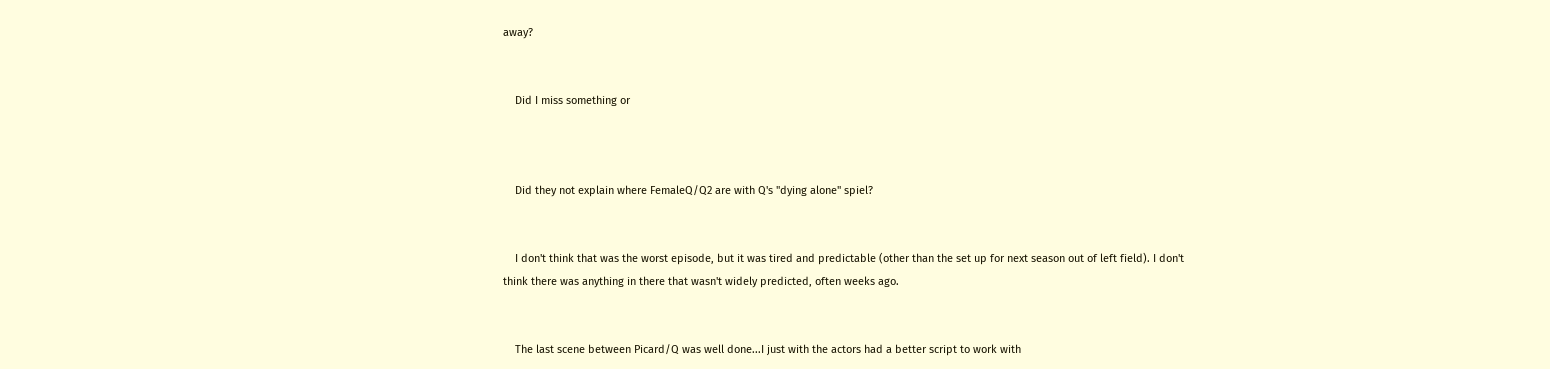away?


    Did I miss something or



    Did they not explain where FemaleQ/Q2 are with Q's "dying alone" spiel?


    I don't think that was the worst episode, but it was tired and predictable (other than the set up for next season out of left field). I don't think there was anything in there that wasn't widely predicted, often weeks ago.


    The last scene between Picard/Q was well done...I just with the actors had a better script to work with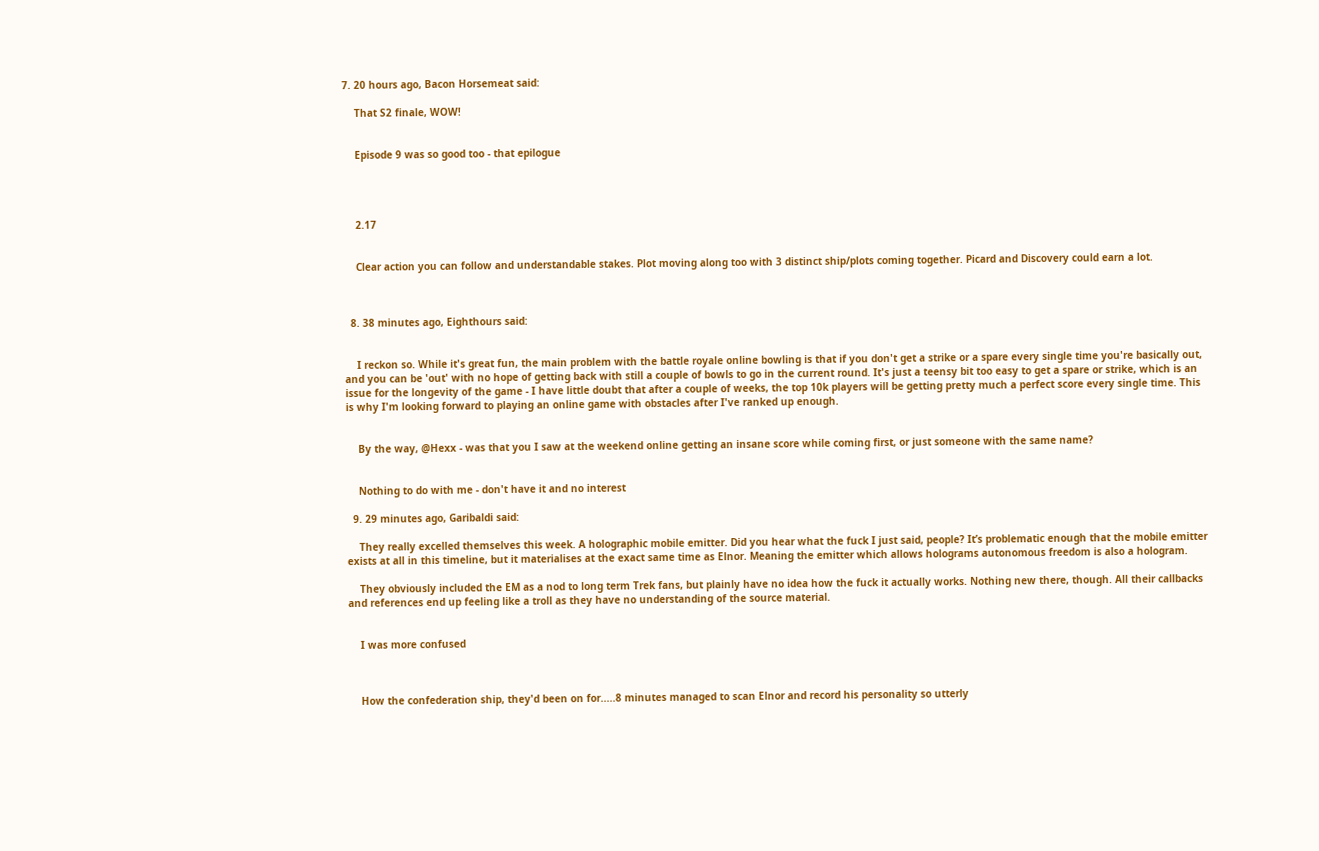7. 20 hours ago, Bacon Horsemeat said:

    That S2 finale, WOW!


    Episode 9 was so good too - that epilogue




    2.17


    Clear action you can follow and understandable stakes. Plot moving along too with 3 distinct ship/plots coming together. Picard and Discovery could earn a lot.



  8. 38 minutes ago, Eighthours said:


    I reckon so. While it's great fun, the main problem with the battle royale online bowling is that if you don't get a strike or a spare every single time you're basically out, and you can be 'out' with no hope of getting back with still a couple of bowls to go in the current round. It's just a teensy bit too easy to get a spare or strike, which is an issue for the longevity of the game - I have little doubt that after a couple of weeks, the top 10k players will be getting pretty much a perfect score every single time. This is why I'm looking forward to playing an online game with obstacles after I've ranked up enough.


    By the way, @Hexx - was that you I saw at the weekend online getting an insane score while coming first, or just someone with the same name?


    Nothing to do with me - don't have it and no interest

  9. 29 minutes ago, Garibaldi said:

    They really excelled themselves this week. A holographic mobile emitter. Did you hear what the fuck I just said, people? It’s problematic enough that the mobile emitter exists at all in this timeline, but it materialises at the exact same time as Elnor. Meaning the emitter which allows holograms autonomous freedom is also a hologram.

    They obviously included the EM as a nod to long term Trek fans, but plainly have no idea how the fuck it actually works. Nothing new there, though. All their callbacks and references end up feeling like a troll as they have no understanding of the source material.


    I was more confused



    How the confederation ship, they'd been on for.....8 minutes managed to scan Elnor and record his personality so utterly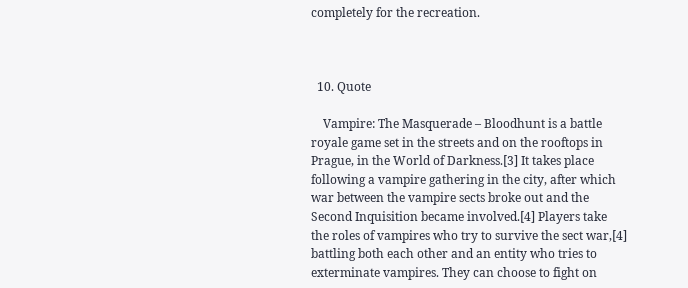completely for the recreation.



  10. Quote

    Vampire: The Masquerade – Bloodhunt is a battle royale game set in the streets and on the rooftops in Prague, in the World of Darkness.[3] It takes place following a vampire gathering in the city, after which war between the vampire sects broke out and the Second Inquisition became involved.[4] Players take the roles of vampires who try to survive the sect war,[4] battling both each other and an entity who tries to exterminate vampires. They can choose to fight on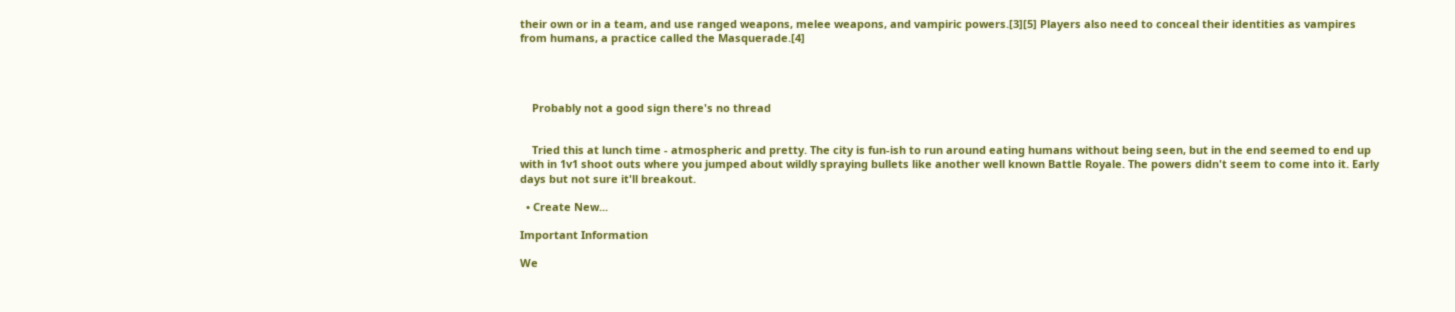their own or in a team, and use ranged weapons, melee weapons, and vampiric powers.[3][5] Players also need to conceal their identities as vampires from humans, a practice called the Masquerade.[4]




    Probably not a good sign there's no thread


    Tried this at lunch time - atmospheric and pretty. The city is fun-ish to run around eating humans without being seen, but in the end seemed to end up with in 1v1 shoot outs where you jumped about wildly spraying bullets like another well known Battle Royale. The powers didn't seem to come into it. Early days but not sure it'll breakout.

  • Create New...

Important Information

We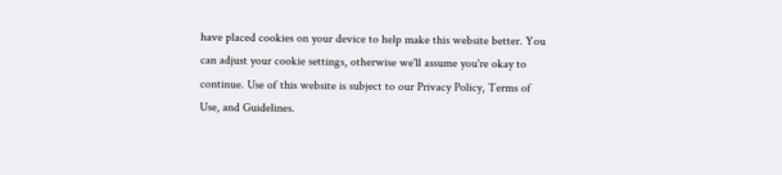have placed cookies on your device to help make this website better. You can adjust your cookie settings, otherwise we'll assume you're okay to continue. Use of this website is subject to our Privacy Policy, Terms of Use, and Guidelines.